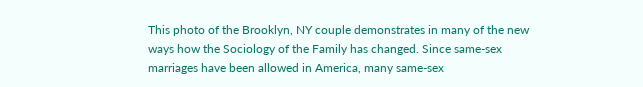This photo of the Brooklyn, NY couple demonstrates in many of the new ways how the Sociology of the Family has changed. Since same-sex marriages have been allowed in America, many same-sex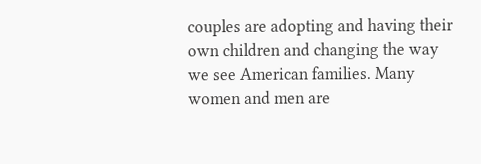couples are adopting and having their own children and changing the way we see American families. Many women and men are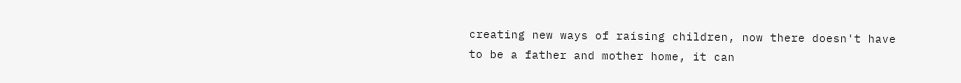creating new ways of raising children, now there doesn't have to be a father and mother home, it can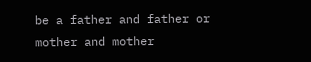be a father and father or mother and mother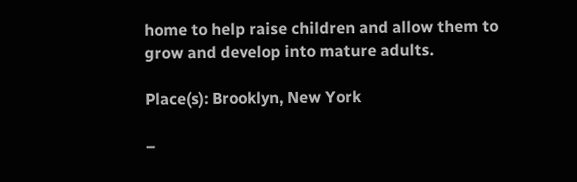home to help raise children and allow them to grow and develop into mature adults.

Place(s): Brooklyn, New York

–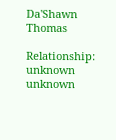Da'Shawn Thomas

Relationship:  unknown unknown